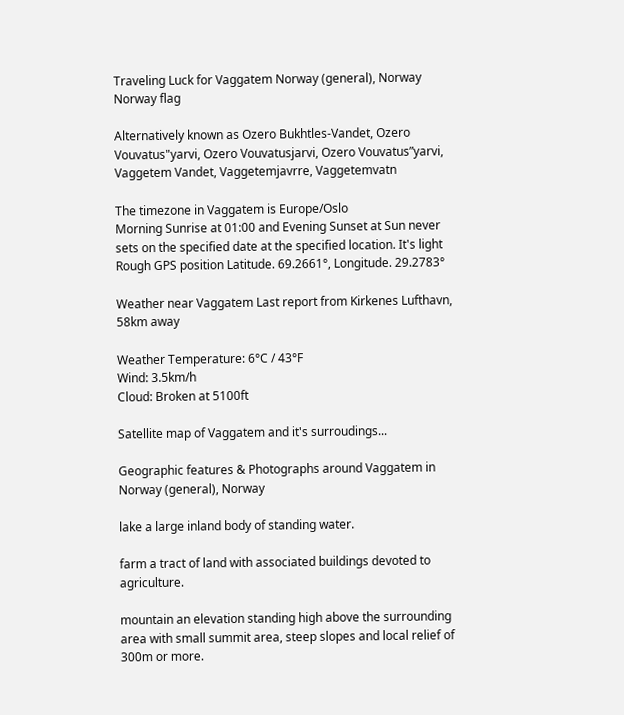Traveling Luck for Vaggatem Norway (general), Norway Norway flag

Alternatively known as Ozero Bukhtles-Vandet, Ozero Vouvatus"yarvi, Ozero Vouvatusjarvi, Ozero Vouvatus”yarvi, Vaggetem Vandet, Vaggetemjavrre, Vaggetemvatn

The timezone in Vaggatem is Europe/Oslo
Morning Sunrise at 01:00 and Evening Sunset at Sun never sets on the specified date at the specified location. It's light
Rough GPS position Latitude. 69.2661°, Longitude. 29.2783°

Weather near Vaggatem Last report from Kirkenes Lufthavn, 58km away

Weather Temperature: 6°C / 43°F
Wind: 3.5km/h
Cloud: Broken at 5100ft

Satellite map of Vaggatem and it's surroudings...

Geographic features & Photographs around Vaggatem in Norway (general), Norway

lake a large inland body of standing water.

farm a tract of land with associated buildings devoted to agriculture.

mountain an elevation standing high above the surrounding area with small summit area, steep slopes and local relief of 300m or more.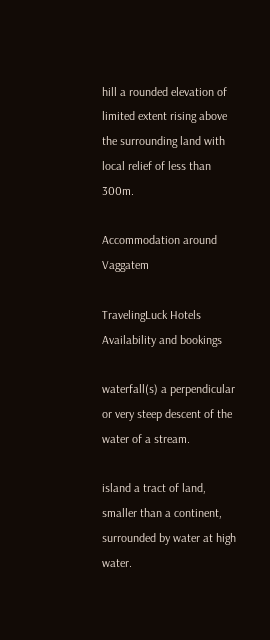hill a rounded elevation of limited extent rising above the surrounding land with local relief of less than 300m.

Accommodation around Vaggatem

TravelingLuck Hotels
Availability and bookings

waterfall(s) a perpendicular or very steep descent of the water of a stream.

island a tract of land, smaller than a continent, surrounded by water at high water.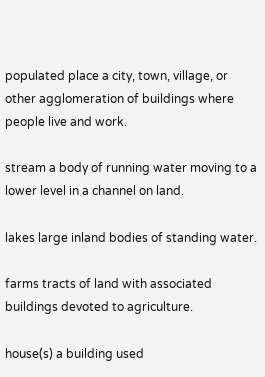populated place a city, town, village, or other agglomeration of buildings where people live and work.

stream a body of running water moving to a lower level in a channel on land.

lakes large inland bodies of standing water.

farms tracts of land with associated buildings devoted to agriculture.

house(s) a building used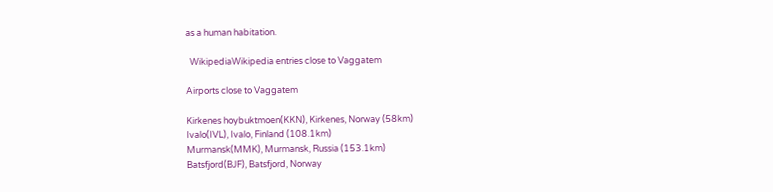as a human habitation.

  WikipediaWikipedia entries close to Vaggatem

Airports close to Vaggatem

Kirkenes hoybuktmoen(KKN), Kirkenes, Norway (58km)
Ivalo(IVL), Ivalo, Finland (108.1km)
Murmansk(MMK), Murmansk, Russia (153.1km)
Batsfjord(BJF), Batsfjord, Norway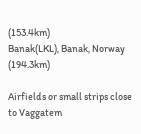(153.4km)
Banak(LKL), Banak, Norway (194.3km)

Airfields or small strips close to Vaggatem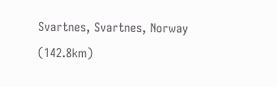Svartnes, Svartnes, Norway (142.8km)